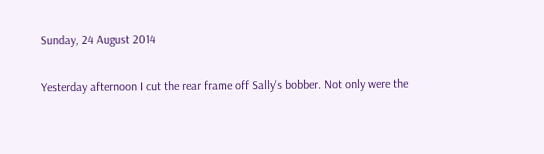Sunday, 24 August 2014

Yesterday afternoon I cut the rear frame off Sally's bobber. Not only were the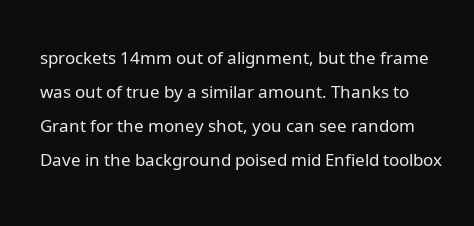sprockets 14mm out of alignment, but the frame was out of true by a similar amount. Thanks to Grant for the money shot, you can see random Dave in the background poised mid Enfield toolbox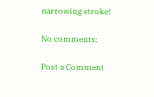narrowing stroke!

No comments:

Post a Comment